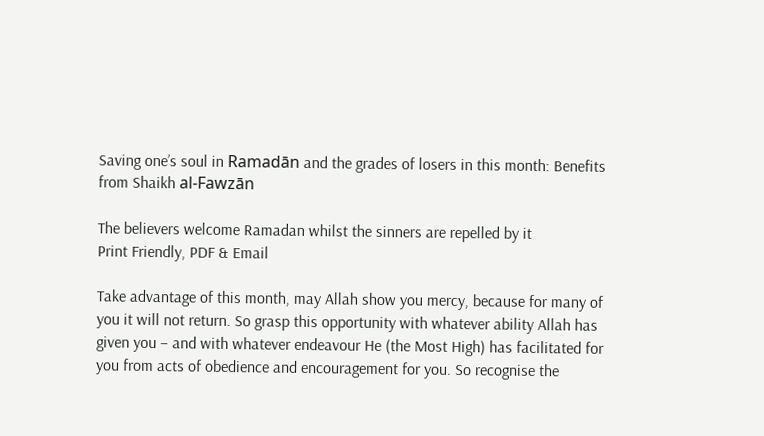Saving one’s soul in Ramadān and the grades of losers in this month: Benefits from Shaikh al-Fawzān

The believers welcome Ramadan whilst the sinners are repelled by it
Print Friendly, PDF & Email

Take advantage of this month, may Allah show you mercy, because for many of you it will not return. So grasp this opportunity with whatever ability Allah has given you – and with whatever endeavour He (the Most High) has facilitated for you from acts of obedience and encouragement for you. So recognise the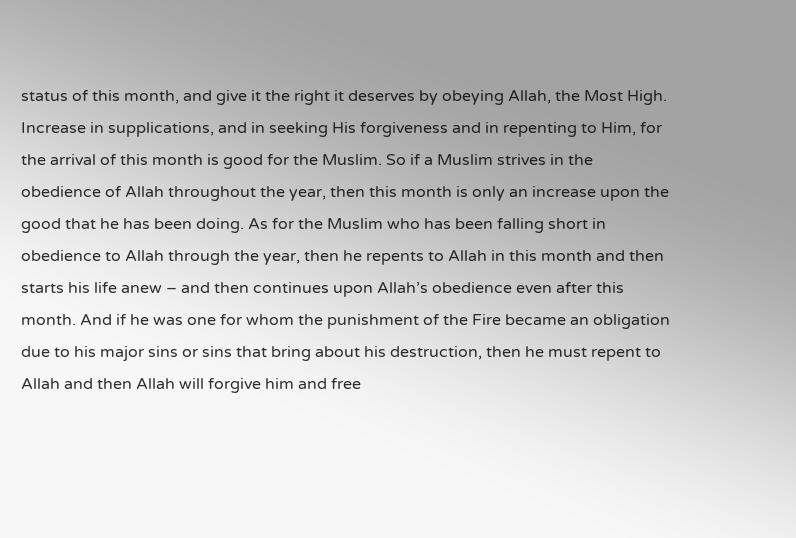status of this month, and give it the right it deserves by obeying Allah, the Most High. Increase in supplications, and in seeking His forgiveness and in repenting to Him, for the arrival of this month is good for the Muslim. So if a Muslim strives in the obedience of Allah throughout the year, then this month is only an increase upon the good that he has been doing. As for the Muslim who has been falling short in obedience to Allah through the year, then he repents to Allah in this month and then starts his life anew – and then continues upon Allah’s obedience even after this month. And if he was one for whom the punishment of the Fire became an obligation due to his major sins or sins that bring about his destruction, then he must repent to Allah and then Allah will forgive him and free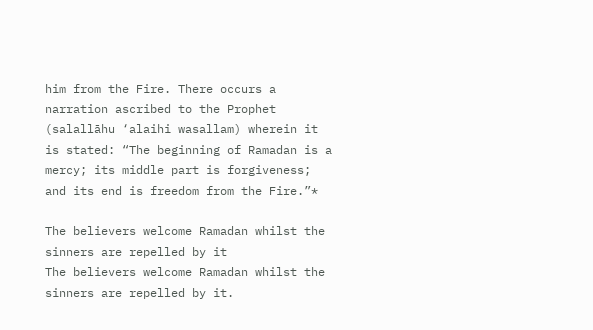him from the Fire. There occurs a narration ascribed to the Prophet (salallāhu ‘alaihi wasallam) wherein it is stated: “The beginning of Ramadan is a mercy; its middle part is forgiveness; and its end is freedom from the Fire.”*

The believers welcome Ramadan whilst the sinners are repelled by it
The believers welcome Ramadan whilst the sinners are repelled by it.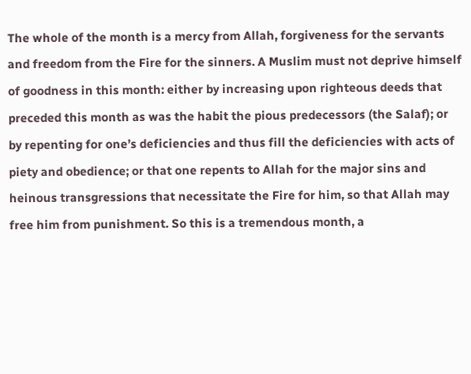The whole of the month is a mercy from Allah, forgiveness for the servants and freedom from the Fire for the sinners. A Muslim must not deprive himself of goodness in this month: either by increasing upon righteous deeds that preceded this month as was the habit the pious predecessors (the Salaf); or by repenting for one’s deficiencies and thus fill the deficiencies with acts of piety and obedience; or that one repents to Allah for the major sins and heinous transgressions that necessitate the Fire for him, so that Allah may free him from punishment. So this is a tremendous month, a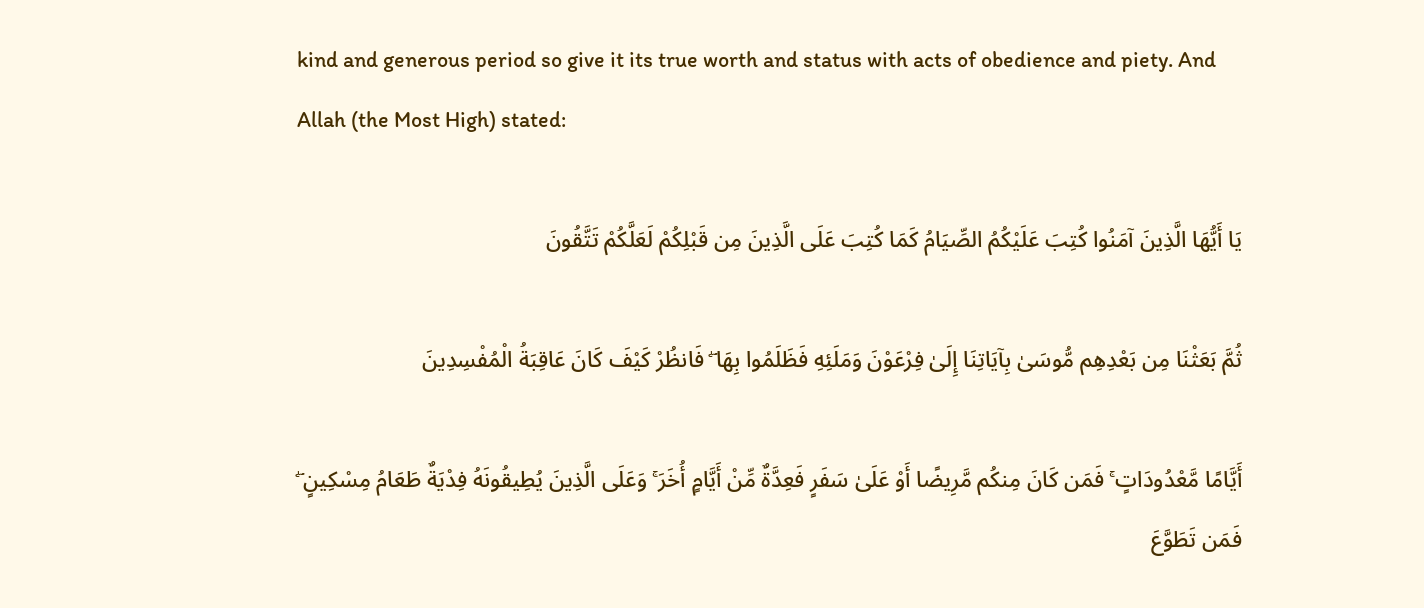kind and generous period so give it its true worth and status with acts of obedience and piety. And Allah (the Most High) stated:

يَا أَيُّهَا الَّذِينَ آمَنُوا كُتِبَ عَلَيْكُمُ الصِّيَامُ كَمَا كُتِبَ عَلَى الَّذِينَ مِن قَبْلِكُمْ لَعَلَّكُمْ تَتَّقُونَ

ثُمَّ بَعَثْنَا مِن بَعْدِهِم مُّوسَىٰ بِآيَاتِنَا إِلَىٰ فِرْعَوْنَ وَمَلَئِهِ فَظَلَمُوا بِهَا ۖ فَانظُرْ كَيْفَ كَانَ عَاقِبَةُ الْمُفْسِدِينَ

أَيَّامًا مَّعْدُودَاتٍ ۚ فَمَن كَانَ مِنكُم مَّرِيضًا أَوْ عَلَىٰ سَفَرٍ فَعِدَّةٌ مِّنْ أَيَّامٍ أُخَرَ ۚ وَعَلَى الَّذِينَ يُطِيقُونَهُ فِدْيَةٌ طَعَامُ مِسْكِينٍ ۖ فَمَن تَطَوَّعَ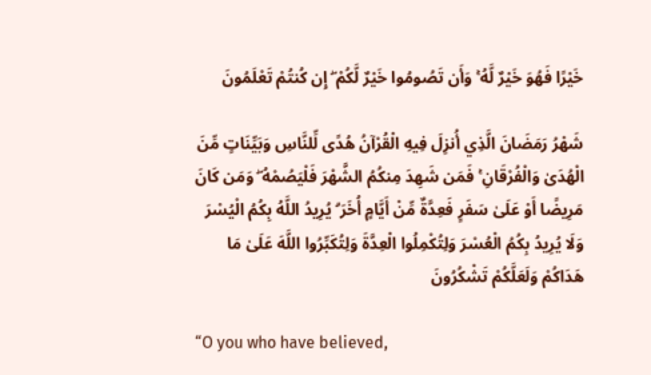خَيْرًا فَهُوَ خَيْرٌ لَّهُ ۚ وَأَن تَصُومُوا خَيْرٌ لَّكُمْ ۖ إِن كُنتُمْ تَعْلَمُونَ

شَهْرُ رَمَضَانَ الَّذِي أُنزِلَ فِيهِ الْقُرْآنُ هُدًى لِّلنَّاسِ وَبَيِّنَاتٍ مِّنَ الْهُدَىٰ وَالْفُرْقَانِ ۚ فَمَن شَهِدَ مِنكُمُ الشَّهْرَ فَلْيَصُمْهُ ۖ وَمَن كَانَ مَرِيضًا أَوْ عَلَىٰ سَفَرٍ فَعِدَّةٌ مِّنْ أَيَّامٍ أُخَرَ ۗ يُرِيدُ اللَّهُ بِكُمُ الْيُسْرَ وَلَا يُرِيدُ بِكُمُ الْعُسْرَ وَلِتُكْمِلُوا الْعِدَّةَ وَلِتُكَبِّرُوا اللَّهَ عَلَىٰ مَا هَدَاكُمْ وَلَعَلَّكُمْ تَشْكُرُونَ

“O you who have believed,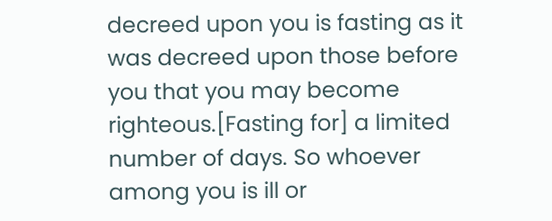decreed upon you is fasting as it was decreed upon those before you that you may become righteous.[Fasting for] a limited number of days. So whoever among you is ill or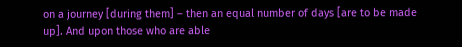on a journey [during them] – then an equal number of days [are to be made up]. And upon those who are able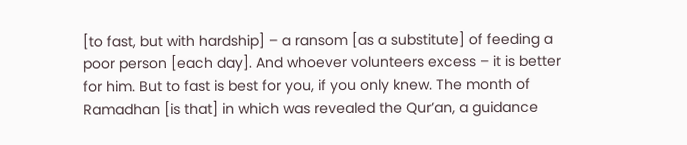[to fast, but with hardship] – a ransom [as a substitute] of feeding a poor person [each day]. And whoever volunteers excess – it is better for him. But to fast is best for you, if you only knew. The month of Ramadhan [is that] in which was revealed the Qur’an, a guidance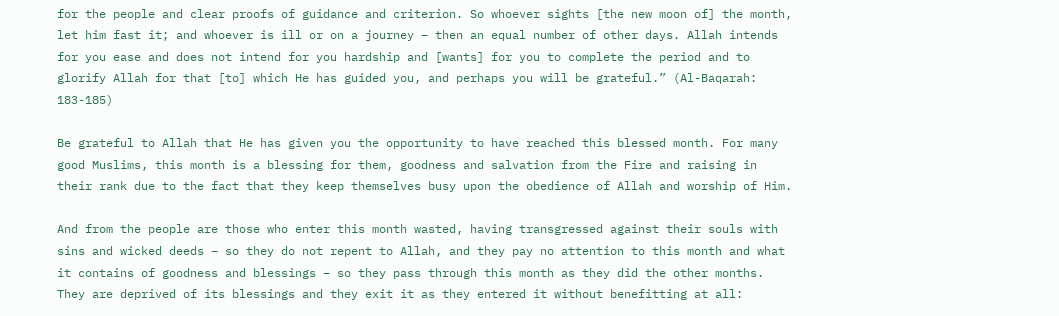for the people and clear proofs of guidance and criterion. So whoever sights [the new moon of] the month, let him fast it; and whoever is ill or on a journey – then an equal number of other days. Allah intends for you ease and does not intend for you hardship and [wants] for you to complete the period and to glorify Allah for that [to] which He has guided you, and perhaps you will be grateful.” (Al-Baqarah: 183-185)

Be grateful to Allah that He has given you the opportunity to have reached this blessed month. For many good Muslims, this month is a blessing for them, goodness and salvation from the Fire and raising in their rank due to the fact that they keep themselves busy upon the obedience of Allah and worship of Him.

And from the people are those who enter this month wasted, having transgressed against their souls with sins and wicked deeds – so they do not repent to Allah, and they pay no attention to this month and what it contains of goodness and blessings – so they pass through this month as they did the other months. They are deprived of its blessings and they exit it as they entered it without benefitting at all: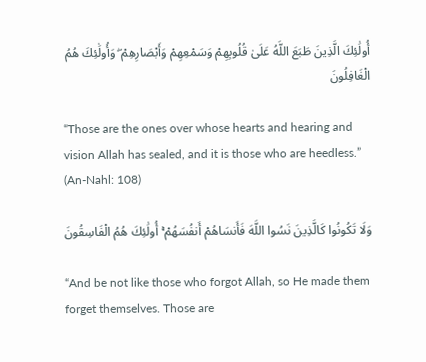أُولَٰئِكَ الَّذِينَ طَبَعَ اللَّهُ عَلَىٰ قُلُوبِهِمْ وَسَمْعِهِمْ وَأَبْصَارِهِمْ ۖ وَأُولَٰئِكَ هُمُ الْغَافِلُونَ

“Those are the ones over whose hearts and hearing and vision Allah has sealed, and it is those who are heedless.” (An-Nahl: 108)

وَلَا تَكُونُوا كَالَّذِينَ نَسُوا اللَّهَ فَأَنسَاهُمْ أَنفُسَهُمْ ۚ أُولَٰئِكَ هُمُ الْفَاسِقُونَ

“And be not like those who forgot Allah, so He made them forget themselves. Those are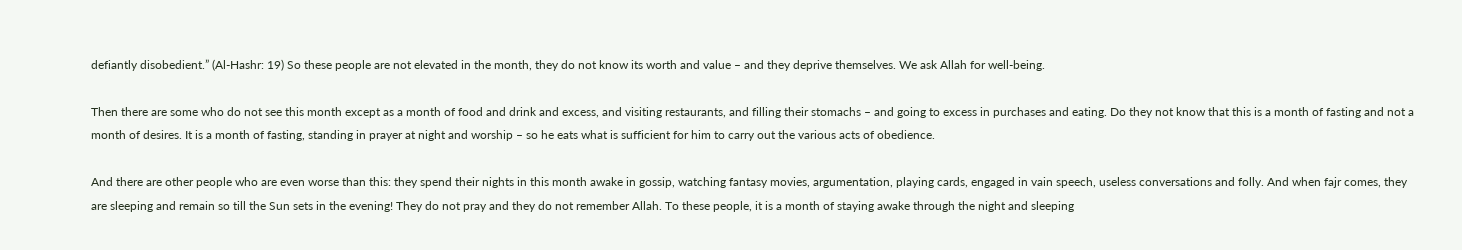defiantly disobedient.” (Al-Hashr: 19) So these people are not elevated in the month, they do not know its worth and value – and they deprive themselves. We ask Allah for well-being.

Then there are some who do not see this month except as a month of food and drink and excess, and visiting restaurants, and filling their stomachs – and going to excess in purchases and eating. Do they not know that this is a month of fasting and not a month of desires. It is a month of fasting, standing in prayer at night and worship – so he eats what is sufficient for him to carry out the various acts of obedience.

And there are other people who are even worse than this: they spend their nights in this month awake in gossip, watching fantasy movies, argumentation, playing cards, engaged in vain speech, useless conversations and folly. And when fajr comes, they are sleeping and remain so till the Sun sets in the evening! They do not pray and they do not remember Allah. To these people, it is a month of staying awake through the night and sleeping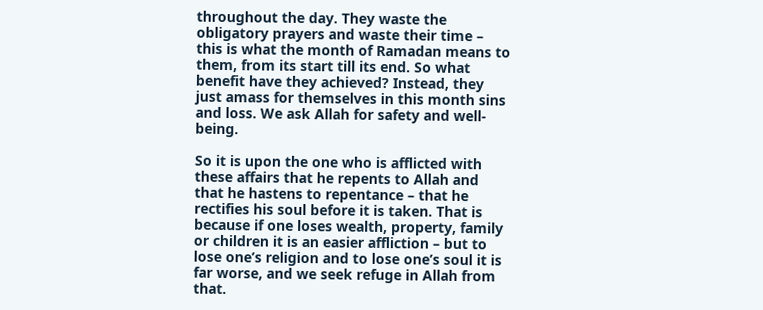throughout the day. They waste the obligatory prayers and waste their time – this is what the month of Ramadan means to them, from its start till its end. So what benefit have they achieved? Instead, they just amass for themselves in this month sins and loss. We ask Allah for safety and well-being.

So it is upon the one who is afflicted with these affairs that he repents to Allah and that he hastens to repentance – that he rectifies his soul before it is taken. That is because if one loses wealth, property, family or children it is an easier affliction – but to lose one’s religion and to lose one’s soul it is far worse, and we seek refuge in Allah from that.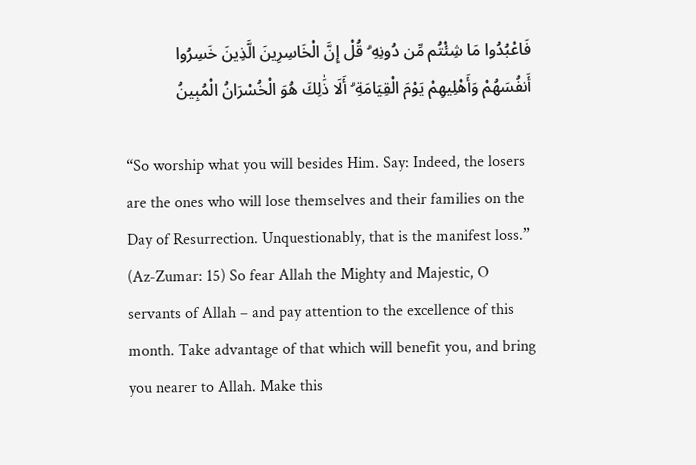فَاعْبُدُوا مَا شِئْتُم مِّن دُونِهِ ۗ قُلْ إِنَّ الْخَاسِرِينَ الَّذِينَ خَسِرُوا أَنفُسَهُمْ وَأَهْلِيهِمْ يَوْمَ الْقِيَامَةِ ۗ أَلَا ذَٰلِكَ هُوَ الْخُسْرَانُ الْمُبِينُ

“So worship what you will besides Him. Say: Indeed, the losers are the ones who will lose themselves and their families on the Day of Resurrection. Unquestionably, that is the manifest loss.” (Az-Zumar: 15) So fear Allah the Mighty and Majestic, O servants of Allah – and pay attention to the excellence of this month. Take advantage of that which will benefit you, and bring you nearer to Allah. Make this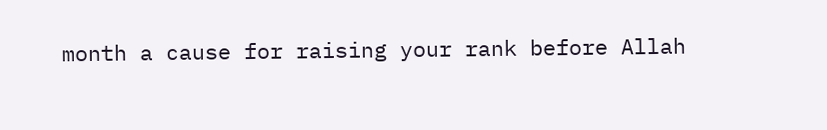month a cause for raising your rank before Allah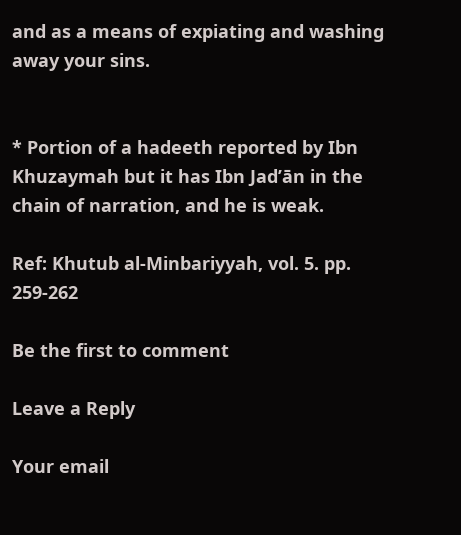and as a means of expiating and washing away your sins.


* Portion of a hadeeth reported by Ibn Khuzaymah but it has Ibn Jad’ān in the chain of narration, and he is weak.

Ref: Khutub al-Minbariyyah, vol. 5. pp. 259-262

Be the first to comment

Leave a Reply

Your email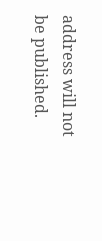address will not be published.